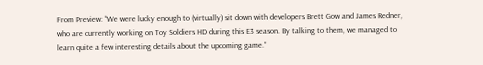From Preview: “We were lucky enough to (virtually) sit down with developers Brett Gow and James Redner, who are currently working on Toy Soldiers HD during this E3 season. By talking to them, we managed to learn quite a few interesting details about the upcoming game.”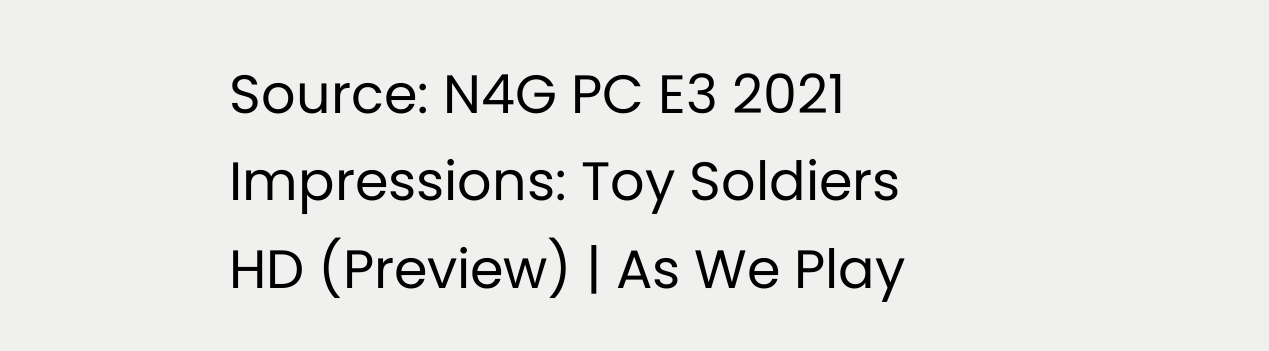Source: N4G PC E3 2021 Impressions: Toy Soldiers HD (Preview) | As We Play